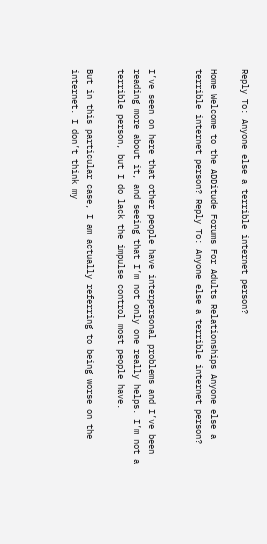Reply To: Anyone else a terrible internet person?

Home Welcome to the ADDitude Forums For Adults Relationships Anyone else a terrible internet person? Reply To: Anyone else a terrible internet person?


I’ve seen on here that other people have interpersonal problems and I’ve been reading more about it, and seeing that I’m not only one really helps. I’m not a terrible person, but I do lack the impulse control most people have.

But in this particular case, I am actually referring to being worse on the internet. I don’t think my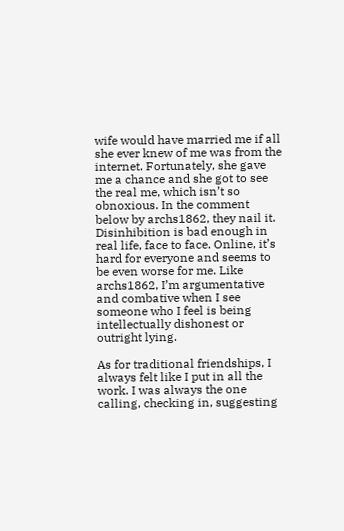wife would have married me if all she ever knew of me was from the internet. Fortunately, she gave me a chance and she got to see the real me, which isn’t so obnoxious. In the comment below by archs1862, they nail it. Disinhibition is bad enough in real life, face to face. Online, it’s hard for everyone and seems to be even worse for me. Like archs1862, I’m argumentative and combative when I see someone who I feel is being intellectually dishonest or outright lying.

As for traditional friendships, I always felt like I put in all the work. I was always the one calling, checking in, suggesting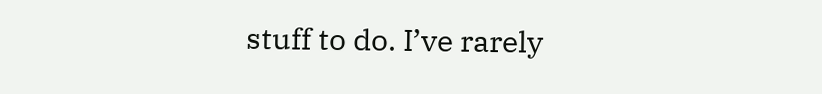stuff to do. I’ve rarely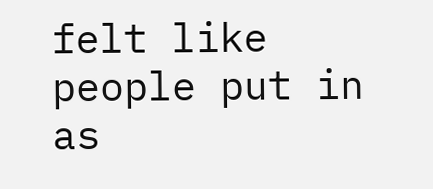felt like people put in as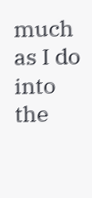much as I do into the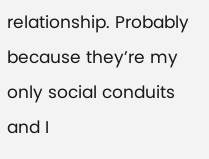relationship. Probably because they’re my only social conduits and I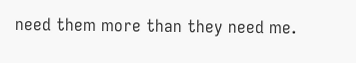need them more than they need me.